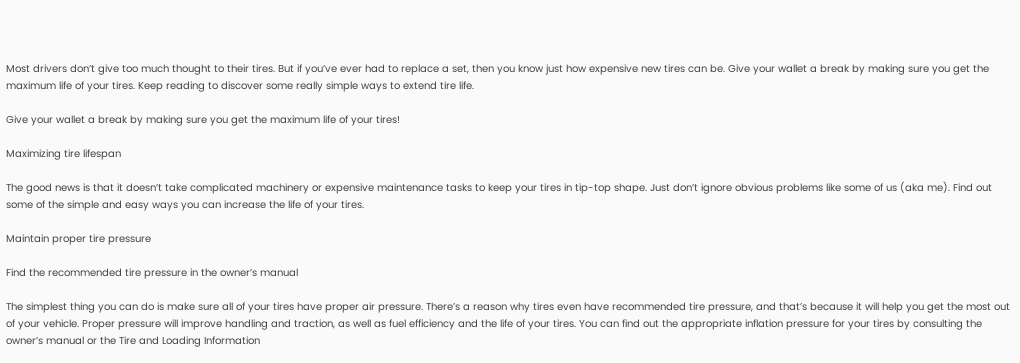Most drivers don’t give too much thought to their tires. But if you’ve ever had to replace a set, then you know just how expensive new tires can be. Give your wallet a break by making sure you get the maximum life of your tires. Keep reading to discover some really simple ways to extend tire life.

Give your wallet a break by making sure you get the maximum life of your tires!

Maximizing tire lifespan

The good news is that it doesn’t take complicated machinery or expensive maintenance tasks to keep your tires in tip-top shape. Just don’t ignore obvious problems like some of us (aka me). Find out some of the simple and easy ways you can increase the life of your tires.

Maintain proper tire pressure

Find the recommended tire pressure in the owner’s manual

The simplest thing you can do is make sure all of your tires have proper air pressure. There’s a reason why tires even have recommended tire pressure, and that’s because it will help you get the most out of your vehicle. Proper pressure will improve handling and traction, as well as fuel efficiency and the life of your tires. You can find out the appropriate inflation pressure for your tires by consulting the owner’s manual or the Tire and Loading Information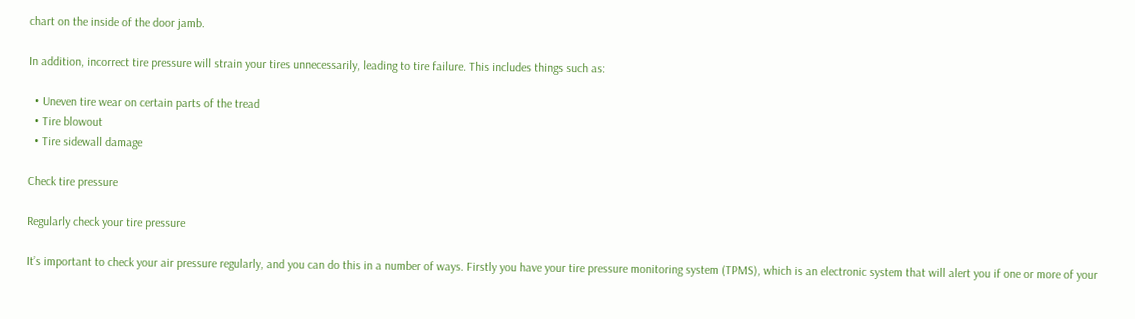chart on the inside of the door jamb.

In addition, incorrect tire pressure will strain your tires unnecessarily, leading to tire failure. This includes things such as:

  • Uneven tire wear on certain parts of the tread
  • Tire blowout
  • Tire sidewall damage

Check tire pressure

Regularly check your tire pressure

It’s important to check your air pressure regularly, and you can do this in a number of ways. Firstly you have your tire pressure monitoring system (TPMS), which is an electronic system that will alert you if one or more of your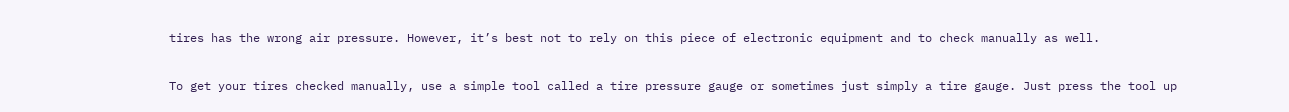tires has the wrong air pressure. However, it’s best not to rely on this piece of electronic equipment and to check manually as well.

To get your tires checked manually, use a simple tool called a tire pressure gauge or sometimes just simply a tire gauge. Just press the tool up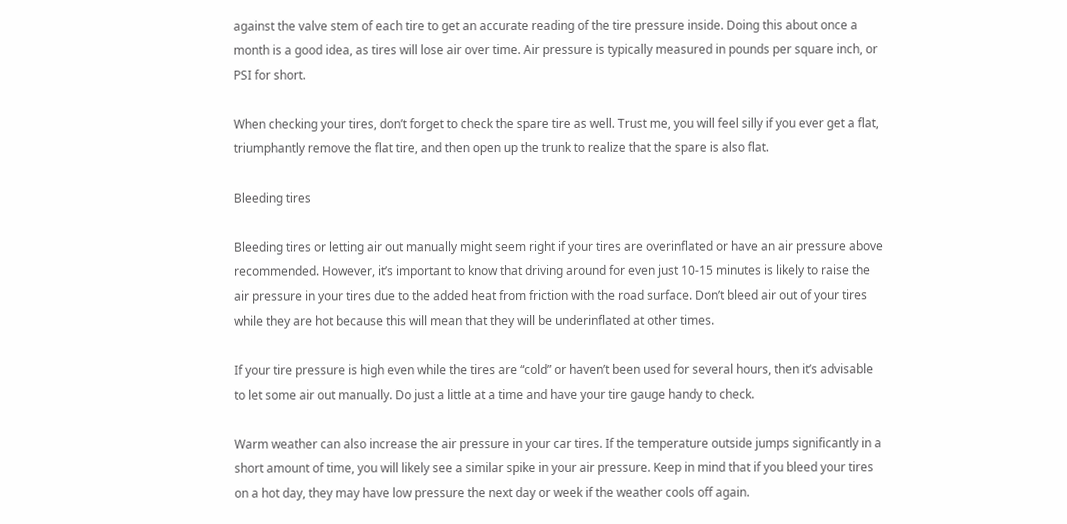against the valve stem of each tire to get an accurate reading of the tire pressure inside. Doing this about once a month is a good idea, as tires will lose air over time. Air pressure is typically measured in pounds per square inch, or PSI for short.

When checking your tires, don’t forget to check the spare tire as well. Trust me, you will feel silly if you ever get a flat, triumphantly remove the flat tire, and then open up the trunk to realize that the spare is also flat.

Bleeding tires

Bleeding tires or letting air out manually might seem right if your tires are overinflated or have an air pressure above recommended. However, it’s important to know that driving around for even just 10-15 minutes is likely to raise the air pressure in your tires due to the added heat from friction with the road surface. Don’t bleed air out of your tires while they are hot because this will mean that they will be underinflated at other times.

If your tire pressure is high even while the tires are “cold” or haven’t been used for several hours, then it’s advisable to let some air out manually. Do just a little at a time and have your tire gauge handy to check.

Warm weather can also increase the air pressure in your car tires. If the temperature outside jumps significantly in a short amount of time, you will likely see a similar spike in your air pressure. Keep in mind that if you bleed your tires on a hot day, they may have low pressure the next day or week if the weather cools off again.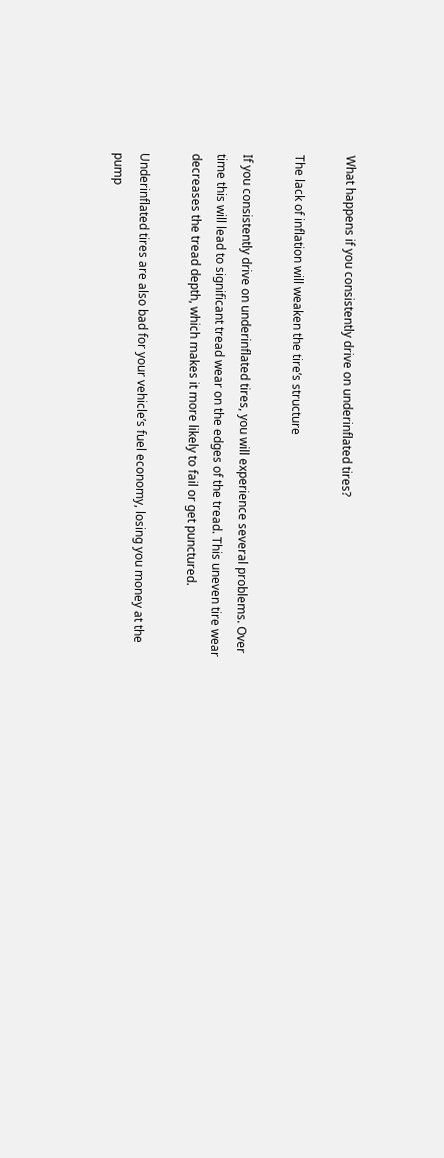What happens if you consistently drive on underinflated tires?

The lack of inflation will weaken the tire’s structure

If you consistently drive on underinflated tires, you will experience several problems. Over time this will lead to significant tread wear on the edges of the tread. This uneven tire wear decreases the tread depth, which makes it more likely to fail or get punctured.

Underinflated tires are also bad for your vehicle’s fuel economy, losing you money at the pump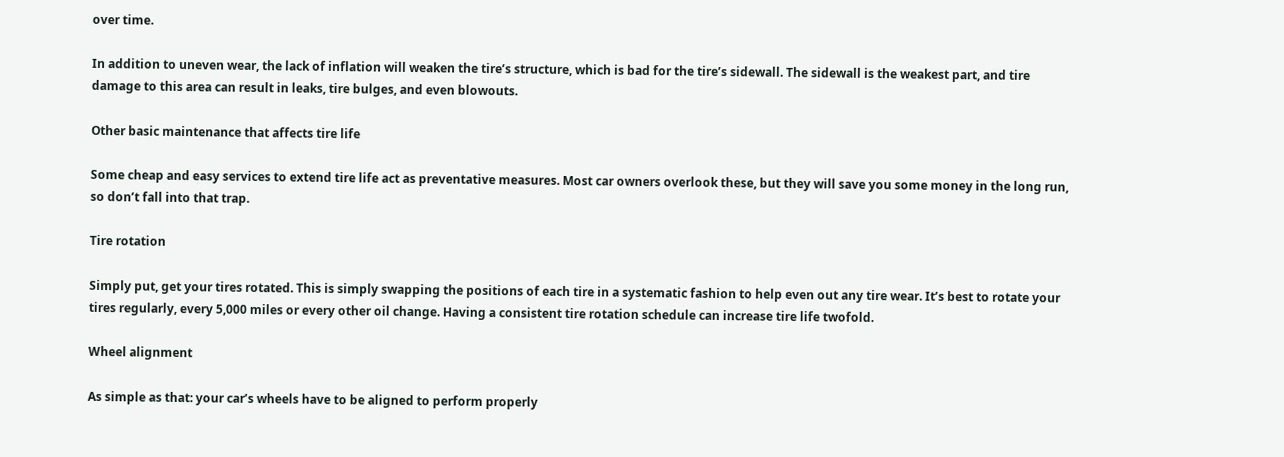over time.

In addition to uneven wear, the lack of inflation will weaken the tire’s structure, which is bad for the tire’s sidewall. The sidewall is the weakest part, and tire damage to this area can result in leaks, tire bulges, and even blowouts.

Other basic maintenance that affects tire life

Some cheap and easy services to extend tire life act as preventative measures. Most car owners overlook these, but they will save you some money in the long run, so don’t fall into that trap.

Tire rotation

Simply put, get your tires rotated. This is simply swapping the positions of each tire in a systematic fashion to help even out any tire wear. It’s best to rotate your tires regularly, every 5,000 miles or every other oil change. Having a consistent tire rotation schedule can increase tire life twofold.

Wheel alignment

As simple as that: your car’s wheels have to be aligned to perform properly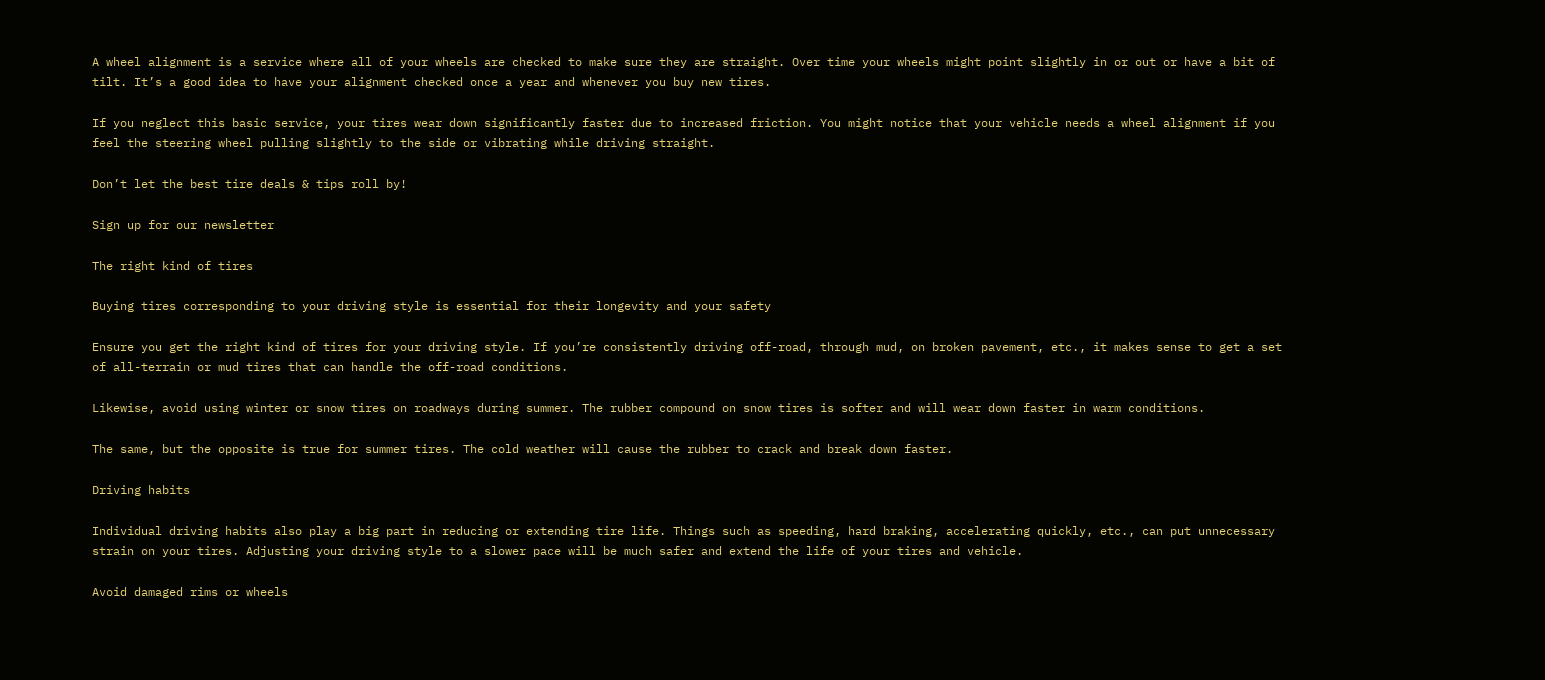A wheel alignment is a service where all of your wheels are checked to make sure they are straight. Over time your wheels might point slightly in or out or have a bit of tilt. It’s a good idea to have your alignment checked once a year and whenever you buy new tires.

If you neglect this basic service, your tires wear down significantly faster due to increased friction. You might notice that your vehicle needs a wheel alignment if you feel the steering wheel pulling slightly to the side or vibrating while driving straight.

Don’t let the best tire deals & tips roll by!

Sign up for our newsletter

The right kind of tires

Buying tires corresponding to your driving style is essential for their longevity and your safety

Ensure you get the right kind of tires for your driving style. If you’re consistently driving off-road, through mud, on broken pavement, etc., it makes sense to get a set of all-terrain or mud tires that can handle the off-road conditions.

Likewise, avoid using winter or snow tires on roadways during summer. The rubber compound on snow tires is softer and will wear down faster in warm conditions.

The same, but the opposite is true for summer tires. The cold weather will cause the rubber to crack and break down faster.

Driving habits

Individual driving habits also play a big part in reducing or extending tire life. Things such as speeding, hard braking, accelerating quickly, etc., can put unnecessary strain on your tires. Adjusting your driving style to a slower pace will be much safer and extend the life of your tires and vehicle.

Avoid damaged rims or wheels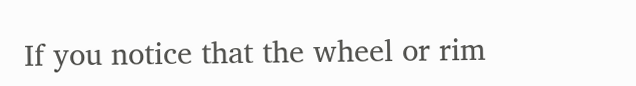If you notice that the wheel or rim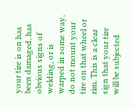your tire is on has been damaged, has obvious signs of welding, or is warped in some way, do not mount your tire on that wheel or rim. This is a clear sign that your tire will be subjected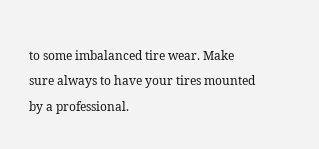to some imbalanced tire wear. Make sure always to have your tires mounted by a professional.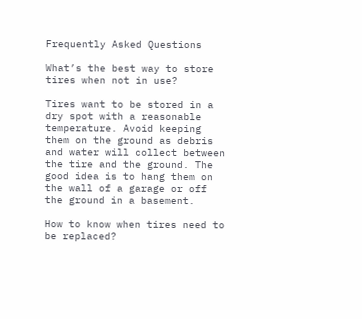Frequently Asked Questions

What’s the best way to store tires when not in use?

Tires want to be stored in a dry spot with a reasonable temperature. Avoid keeping them on the ground as debris and water will collect between the tire and the ground. The good idea is to hang them on the wall of a garage or off the ground in a basement.

How to know when tires need to be replaced?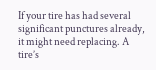If your tire has had several significant punctures already, it might need replacing. A tire’s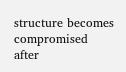structure becomes compromised after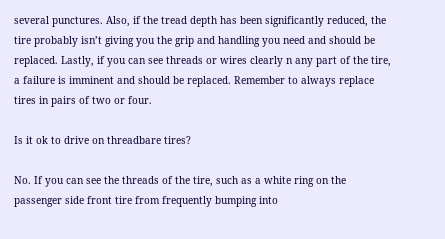several punctures. Also, if the tread depth has been significantly reduced, the tire probably isn’t giving you the grip and handling you need and should be replaced. Lastly, if you can see threads or wires clearly n any part of the tire, a failure is imminent and should be replaced. Remember to always replace tires in pairs of two or four.

Is it ok to drive on threadbare tires?

No. If you can see the threads of the tire, such as a white ring on the passenger side front tire from frequently bumping into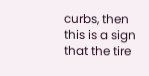curbs, then this is a sign that the tire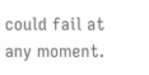could fail at any moment.